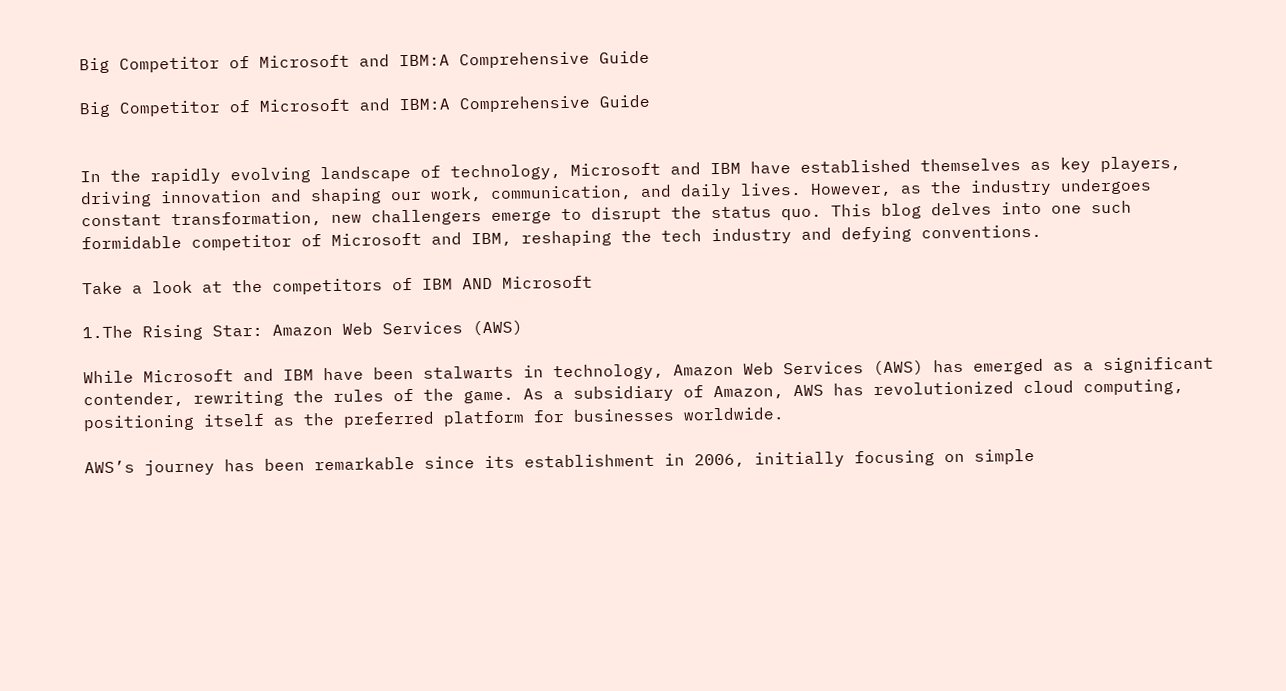Big Competitor of Microsoft and IBM:A Comprehensive Guide

Big Competitor of Microsoft and IBM:A Comprehensive Guide


In the rapidly evolving landscape of technology, Microsoft and IBM have established themselves as key players, driving innovation and shaping our work, communication, and daily lives. However, as the industry undergoes constant transformation, new challengers emerge to disrupt the status quo. This blog delves into one such formidable competitor of Microsoft and IBM, reshaping the tech industry and defying conventions.

Take a look at the competitors of IBM AND Microsoft

1.The Rising Star: Amazon Web Services (AWS)

While Microsoft and IBM have been stalwarts in technology, Amazon Web Services (AWS) has emerged as a significant contender, rewriting the rules of the game. As a subsidiary of Amazon, AWS has revolutionized cloud computing, positioning itself as the preferred platform for businesses worldwide.

AWS’s journey has been remarkable since its establishment in 2006, initially focusing on simple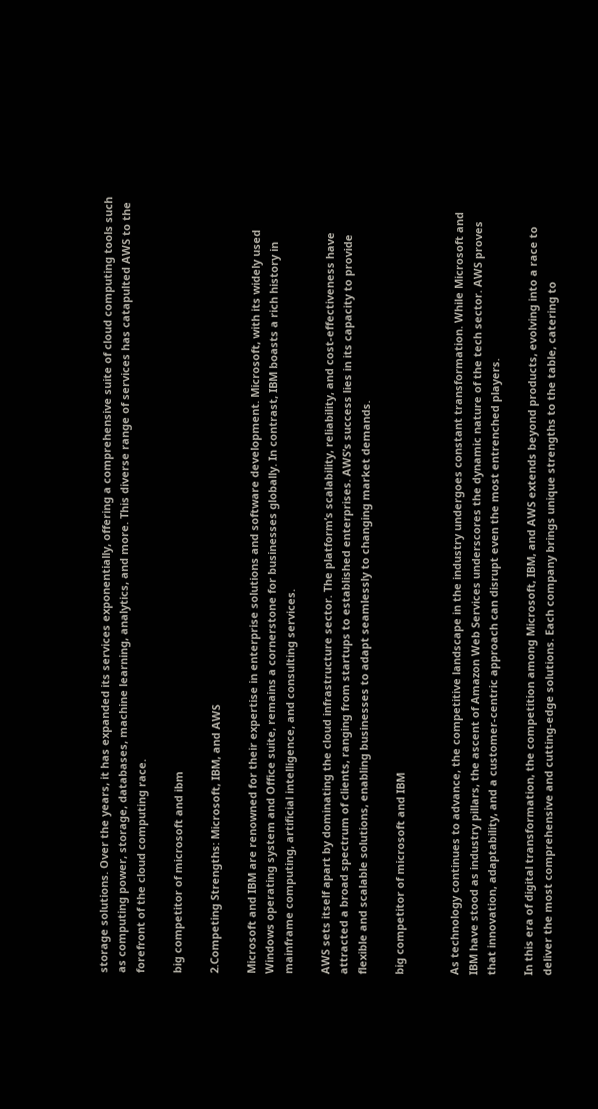storage solutions. Over the years, it has expanded its services exponentially, offering a comprehensive suite of cloud computing tools such as computing power, storage, databases, machine learning, analytics, and more. This diverse range of services has catapulted AWS to the forefront of the cloud computing race.

big competitor of microsoft and ibm

2.Competing Strengths: Microsoft, IBM, and AWS

Microsoft and IBM are renowned for their expertise in enterprise solutions and software development. Microsoft, with its widely used Windows operating system and Office suite, remains a cornerstone for businesses globally. In contrast, IBM boasts a rich history in mainframe computing, artificial intelligence, and consulting services.

AWS sets itself apart by dominating the cloud infrastructure sector. The platform’s scalability, reliability, and cost-effectiveness have attracted a broad spectrum of clients, ranging from startups to established enterprises. AWS’s success lies in its capacity to provide flexible and scalable solutions, enabling businesses to adapt seamlessly to changing market demands.

big competitor of microsoft and IBM


As technology continues to advance, the competitive landscape in the industry undergoes constant transformation. While Microsoft and IBM have stood as industry pillars, the ascent of Amazon Web Services underscores the dynamic nature of the tech sector. AWS proves that innovation, adaptability, and a customer-centric approach can disrupt even the most entrenched players.

In this era of digital transformation, the competition among Microsoft, IBM, and AWS extends beyond products, evolving into a race to deliver the most comprehensive and cutting-edge solutions. Each company brings unique strengths to the table, catering to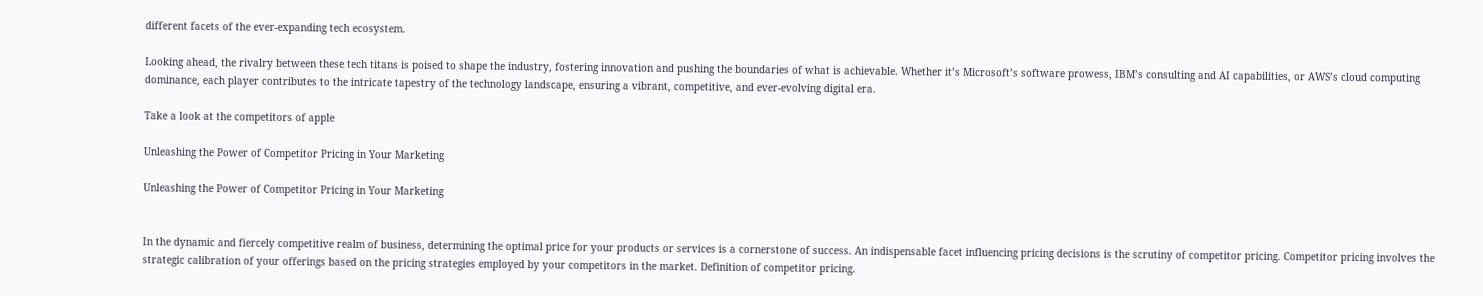different facets of the ever-expanding tech ecosystem.

Looking ahead, the rivalry between these tech titans is poised to shape the industry, fostering innovation and pushing the boundaries of what is achievable. Whether it’s Microsoft’s software prowess, IBM’s consulting and AI capabilities, or AWS’s cloud computing dominance, each player contributes to the intricate tapestry of the technology landscape, ensuring a vibrant, competitive, and ever-evolving digital era.

Take a look at the competitors of apple

Unleashing the Power of Competitor Pricing in Your Marketing

Unleashing the Power of Competitor Pricing in Your Marketing


In the dynamic and fiercely competitive realm of business, determining the optimal price for your products or services is a cornerstone of success. An indispensable facet influencing pricing decisions is the scrutiny of competitor pricing. Competitor pricing involves the strategic calibration of your offerings based on the pricing strategies employed by your competitors in the market. Definition of competitor pricing.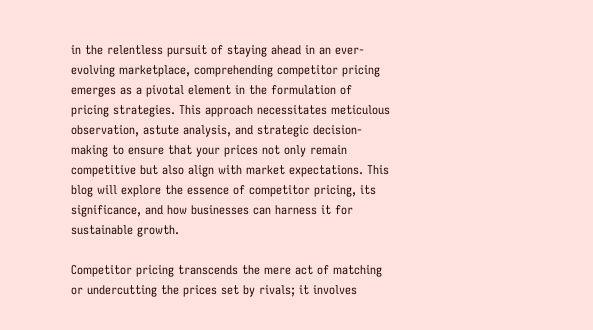in the relentless pursuit of staying ahead in an ever-evolving marketplace, comprehending competitor pricing emerges as a pivotal element in the formulation of pricing strategies. This approach necessitates meticulous observation, astute analysis, and strategic decision-making to ensure that your prices not only remain competitive but also align with market expectations. This blog will explore the essence of competitor pricing, its significance, and how businesses can harness it for sustainable growth.

Competitor pricing transcends the mere act of matching or undercutting the prices set by rivals; it involves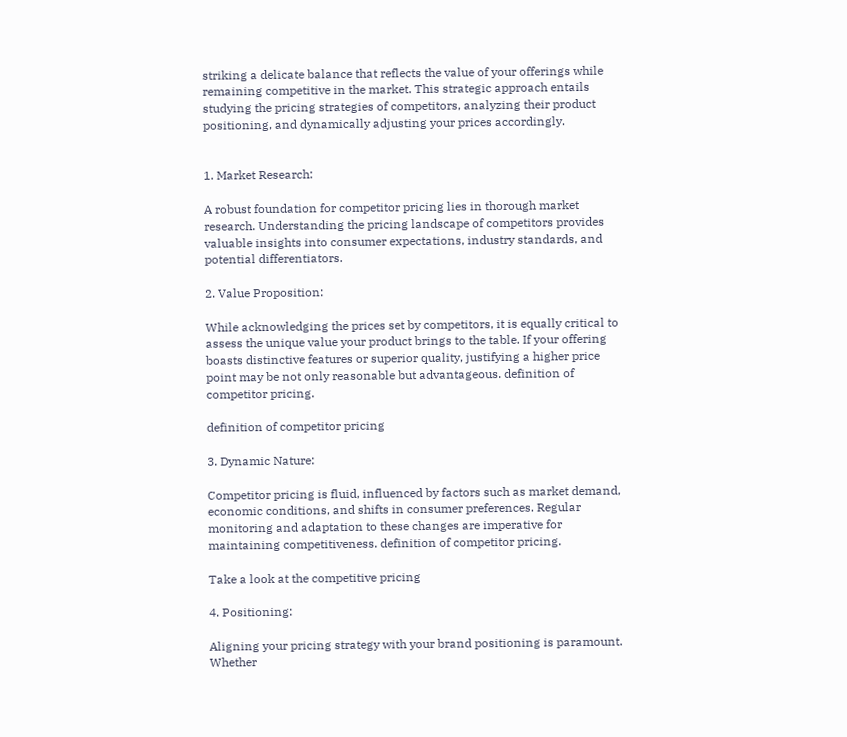striking a delicate balance that reflects the value of your offerings while remaining competitive in the market. This strategic approach entails studying the pricing strategies of competitors, analyzing their product positioning, and dynamically adjusting your prices accordingly.


1. Market Research:

A robust foundation for competitor pricing lies in thorough market research. Understanding the pricing landscape of competitors provides valuable insights into consumer expectations, industry standards, and potential differentiators.

2. Value Proposition:

While acknowledging the prices set by competitors, it is equally critical to assess the unique value your product brings to the table. If your offering boasts distinctive features or superior quality, justifying a higher price point may be not only reasonable but advantageous. definition of competitor pricing.

definition of competitor pricing

3. Dynamic Nature:

Competitor pricing is fluid, influenced by factors such as market demand, economic conditions, and shifts in consumer preferences. Regular monitoring and adaptation to these changes are imperative for maintaining competitiveness. definition of competitor pricing.

Take a look at the competitive pricing

4. Positioning:

Aligning your pricing strategy with your brand positioning is paramount. Whether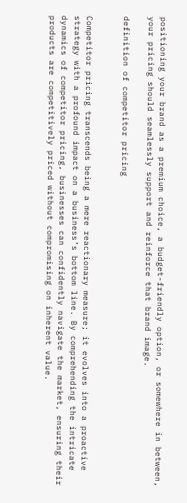positioning your brand as a premium choice, a budget-friendly option, or somewhere in between, your pricing should seamlessly support and reinforce that brand image.

definition of competitor pricing


Competitor pricing transcends being a mere reactionary measure; it evolves into a proactive strategy with a profound impact on a business’s bottom line. By comprehending the intricate dynamics of competitor pricing, businesses can confidently navigate the market, ensuring their products are competitively priced without compromising on inherent value.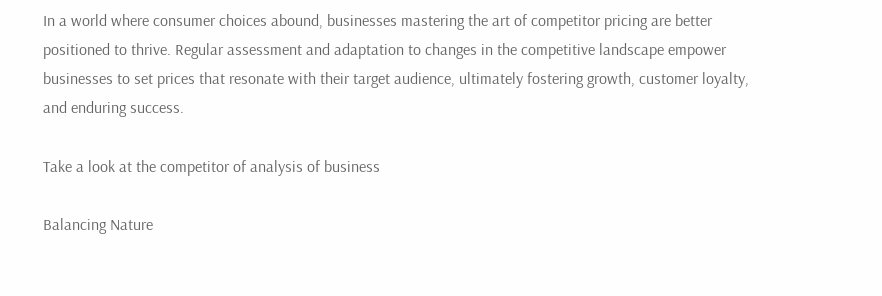In a world where consumer choices abound, businesses mastering the art of competitor pricing are better positioned to thrive. Regular assessment and adaptation to changes in the competitive landscape empower businesses to set prices that resonate with their target audience, ultimately fostering growth, customer loyalty, and enduring success.

Take a look at the competitor of analysis of business

Balancing Nature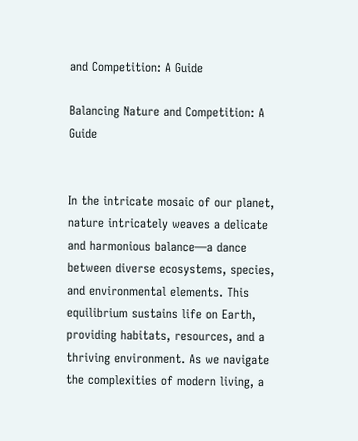and Competition: A Guide

Balancing Nature and Competition: A Guide


In the intricate mosaic of our planet, nature intricately weaves a delicate and harmonious balance—a dance between diverse ecosystems, species, and environmental elements. This equilibrium sustains life on Earth, providing habitats, resources, and a thriving environment. As we navigate the complexities of modern living, a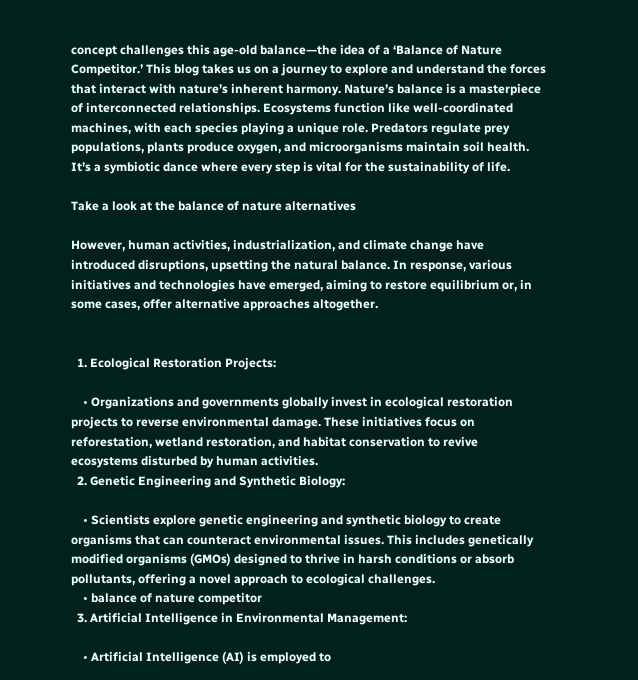concept challenges this age-old balance—the idea of a ‘Balance of Nature Competitor.’ This blog takes us on a journey to explore and understand the forces that interact with nature’s inherent harmony. Nature’s balance is a masterpiece of interconnected relationships. Ecosystems function like well-coordinated machines, with each species playing a unique role. Predators regulate prey populations, plants produce oxygen, and microorganisms maintain soil health. It’s a symbiotic dance where every step is vital for the sustainability of life.

Take a look at the balance of nature alternatives

However, human activities, industrialization, and climate change have introduced disruptions, upsetting the natural balance. In response, various initiatives and technologies have emerged, aiming to restore equilibrium or, in some cases, offer alternative approaches altogether.


  1. Ecological Restoration Projects:

    • Organizations and governments globally invest in ecological restoration projects to reverse environmental damage. These initiatives focus on reforestation, wetland restoration, and habitat conservation to revive ecosystems disturbed by human activities.
  2. Genetic Engineering and Synthetic Biology:

    • Scientists explore genetic engineering and synthetic biology to create organisms that can counteract environmental issues. This includes genetically modified organisms (GMOs) designed to thrive in harsh conditions or absorb pollutants, offering a novel approach to ecological challenges.
    • balance of nature competitor
  3. Artificial Intelligence in Environmental Management:

    • Artificial Intelligence (AI) is employed to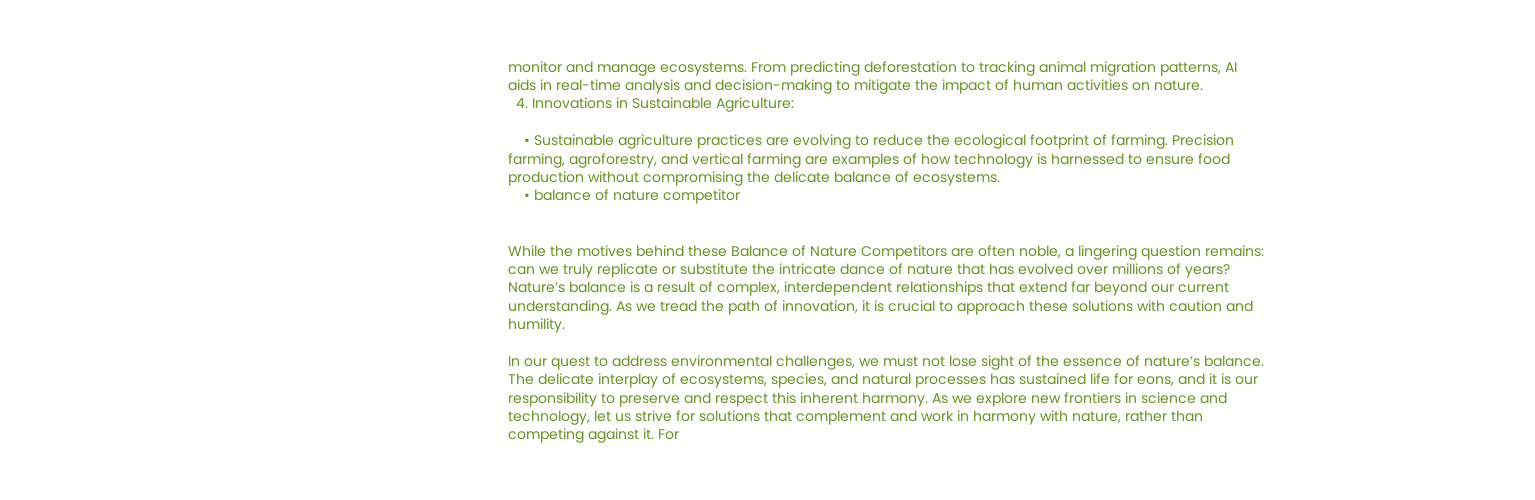monitor and manage ecosystems. From predicting deforestation to tracking animal migration patterns, AI aids in real-time analysis and decision-making to mitigate the impact of human activities on nature.
  4. Innovations in Sustainable Agriculture:

    • Sustainable agriculture practices are evolving to reduce the ecological footprint of farming. Precision farming, agroforestry, and vertical farming are examples of how technology is harnessed to ensure food production without compromising the delicate balance of ecosystems.
    • balance of nature competitor


While the motives behind these Balance of Nature Competitors are often noble, a lingering question remains: can we truly replicate or substitute the intricate dance of nature that has evolved over millions of years? Nature’s balance is a result of complex, interdependent relationships that extend far beyond our current understanding. As we tread the path of innovation, it is crucial to approach these solutions with caution and humility.

In our quest to address environmental challenges, we must not lose sight of the essence of nature’s balance. The delicate interplay of ecosystems, species, and natural processes has sustained life for eons, and it is our responsibility to preserve and respect this inherent harmony. As we explore new frontiers in science and technology, let us strive for solutions that complement and work in harmony with nature, rather than competing against it. For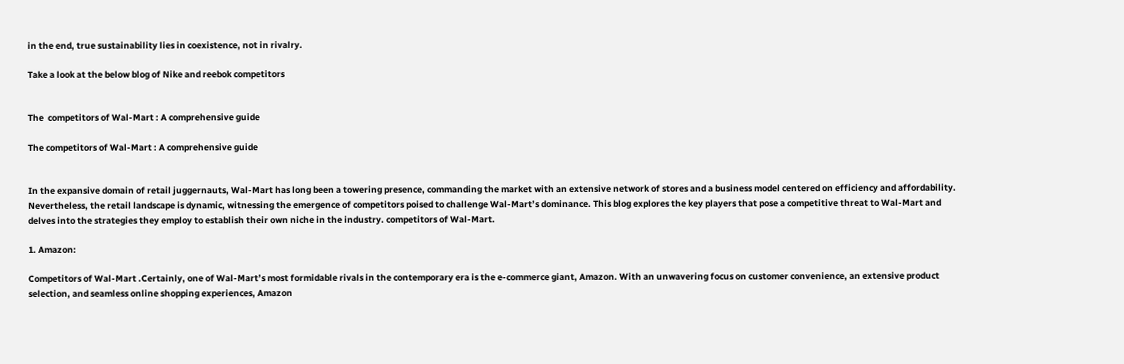in the end, true sustainability lies in coexistence, not in rivalry.

Take a look at the below blog of Nike and reebok competitors


The  competitors of Wal-Mart : A comprehensive guide

The competitors of Wal-Mart : A comprehensive guide


In the expansive domain of retail juggernauts, Wal-Mart has long been a towering presence, commanding the market with an extensive network of stores and a business model centered on efficiency and affordability. Nevertheless, the retail landscape is dynamic, witnessing the emergence of competitors poised to challenge Wal-Mart’s dominance. This blog explores the key players that pose a competitive threat to Wal-Mart and delves into the strategies they employ to establish their own niche in the industry. competitors of Wal-Mart.

1. Amazon:

Competitors of Wal-Mart .Certainly, one of Wal-Mart’s most formidable rivals in the contemporary era is the e-commerce giant, Amazon. With an unwavering focus on customer convenience, an extensive product selection, and seamless online shopping experiences, Amazon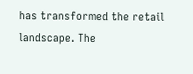has transformed the retail landscape. The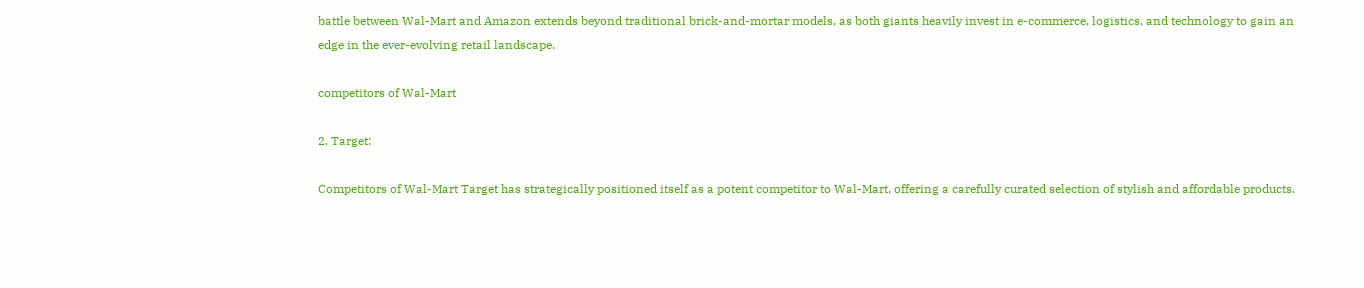battle between Wal-Mart and Amazon extends beyond traditional brick-and-mortar models, as both giants heavily invest in e-commerce, logistics, and technology to gain an edge in the ever-evolving retail landscape.

competitors of Wal-Mart

2. Target:

Competitors of Wal-Mart Target has strategically positioned itself as a potent competitor to Wal-Mart, offering a carefully curated selection of stylish and affordable products.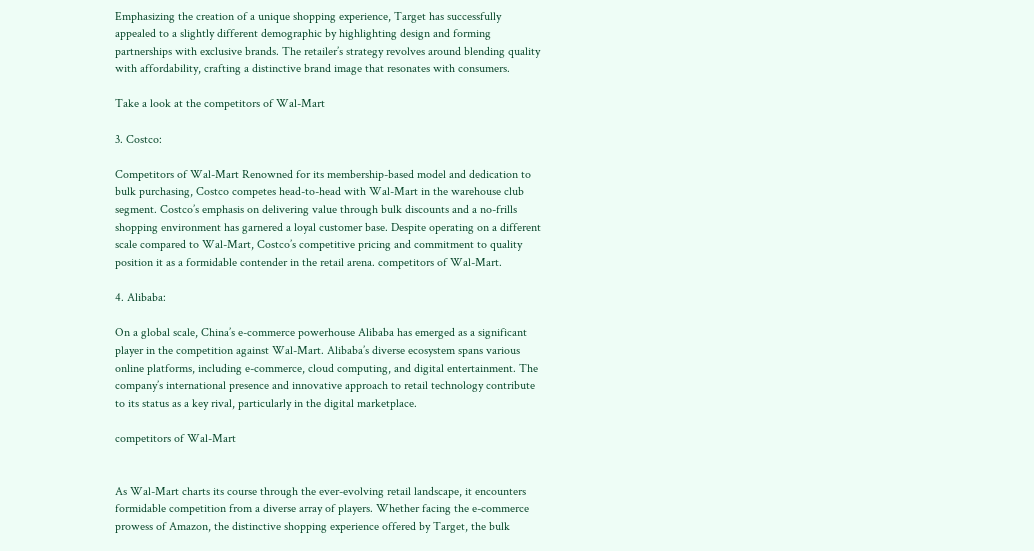Emphasizing the creation of a unique shopping experience, Target has successfully appealed to a slightly different demographic by highlighting design and forming partnerships with exclusive brands. The retailer’s strategy revolves around blending quality with affordability, crafting a distinctive brand image that resonates with consumers.

Take a look at the competitors of Wal-Mart

3. Costco:

Competitors of Wal-Mart Renowned for its membership-based model and dedication to bulk purchasing, Costco competes head-to-head with Wal-Mart in the warehouse club segment. Costco’s emphasis on delivering value through bulk discounts and a no-frills shopping environment has garnered a loyal customer base. Despite operating on a different scale compared to Wal-Mart, Costco’s competitive pricing and commitment to quality position it as a formidable contender in the retail arena. competitors of Wal-Mart.

4. Alibaba:

On a global scale, China’s e-commerce powerhouse Alibaba has emerged as a significant player in the competition against Wal-Mart. Alibaba’s diverse ecosystem spans various online platforms, including e-commerce, cloud computing, and digital entertainment. The company’s international presence and innovative approach to retail technology contribute to its status as a key rival, particularly in the digital marketplace.

competitors of Wal-Mart


As Wal-Mart charts its course through the ever-evolving retail landscape, it encounters formidable competition from a diverse array of players. Whether facing the e-commerce prowess of Amazon, the distinctive shopping experience offered by Target, the bulk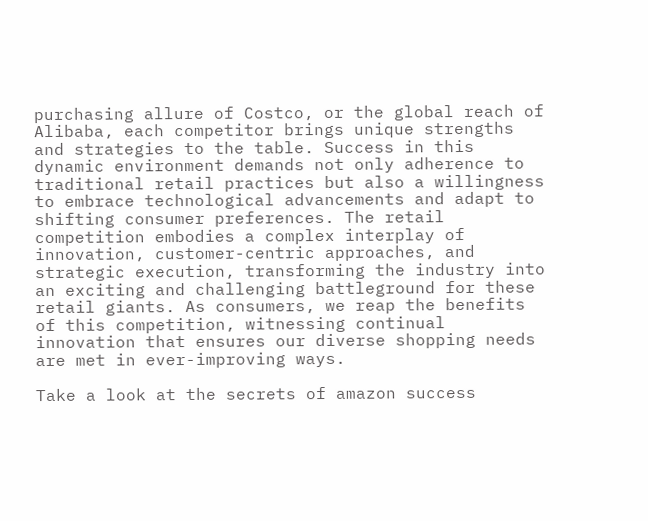purchasing allure of Costco, or the global reach of Alibaba, each competitor brings unique strengths and strategies to the table. Success in this dynamic environment demands not only adherence to traditional retail practices but also a willingness to embrace technological advancements and adapt to shifting consumer preferences. The retail competition embodies a complex interplay of innovation, customer-centric approaches, and strategic execution, transforming the industry into an exciting and challenging battleground for these retail giants. As consumers, we reap the benefits of this competition, witnessing continual innovation that ensures our diverse shopping needs are met in ever-improving ways.

Take a look at the secrets of amazon success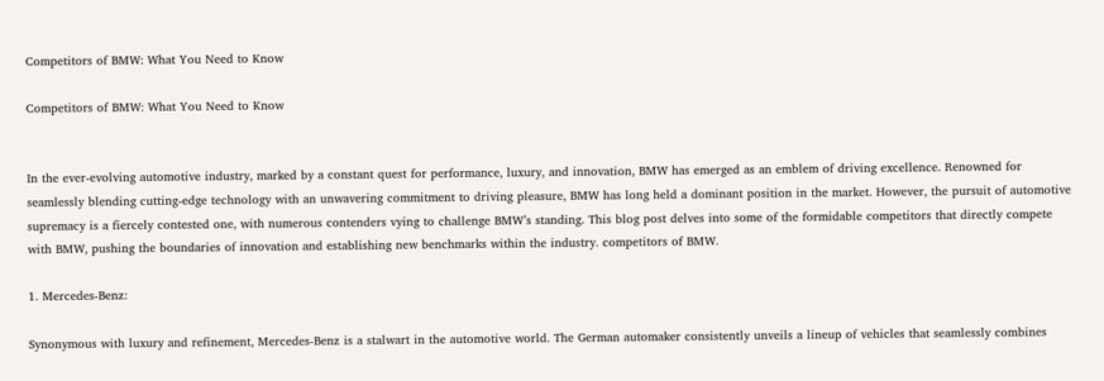Competitors of BMW: What You Need to Know

Competitors of BMW: What You Need to Know


In the ever-evolving automotive industry, marked by a constant quest for performance, luxury, and innovation, BMW has emerged as an emblem of driving excellence. Renowned for seamlessly blending cutting-edge technology with an unwavering commitment to driving pleasure, BMW has long held a dominant position in the market. However, the pursuit of automotive supremacy is a fiercely contested one, with numerous contenders vying to challenge BMW’s standing. This blog post delves into some of the formidable competitors that directly compete with BMW, pushing the boundaries of innovation and establishing new benchmarks within the industry. competitors of BMW.

1. Mercedes-Benz:

Synonymous with luxury and refinement, Mercedes-Benz is a stalwart in the automotive world. The German automaker consistently unveils a lineup of vehicles that seamlessly combines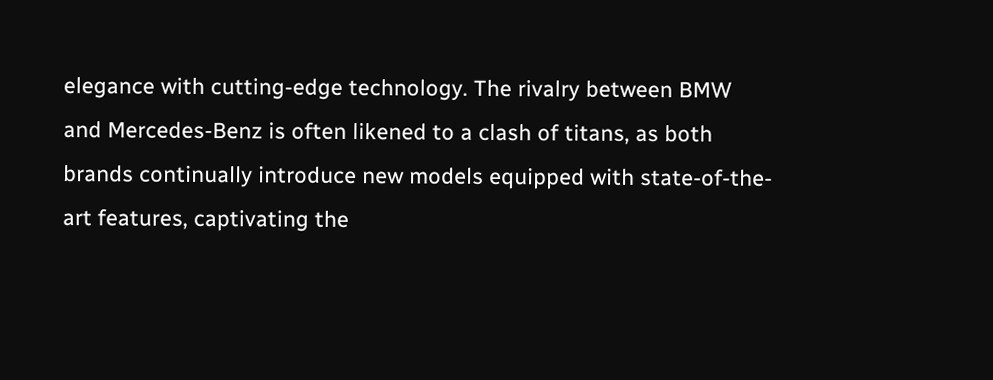elegance with cutting-edge technology. The rivalry between BMW and Mercedes-Benz is often likened to a clash of titans, as both brands continually introduce new models equipped with state-of-the-art features, captivating the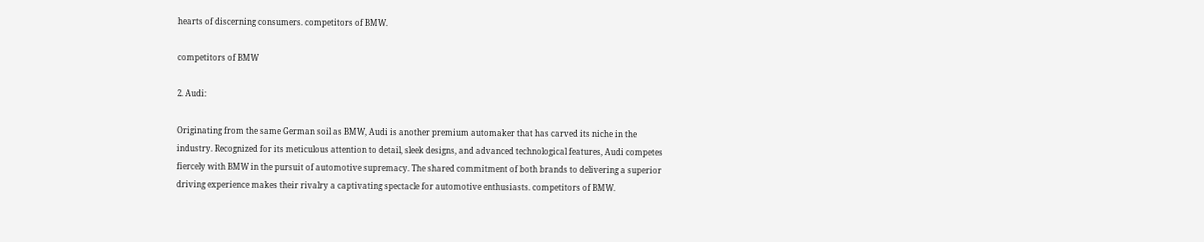hearts of discerning consumers. competitors of BMW.

competitors of BMW

2. Audi:

Originating from the same German soil as BMW, Audi is another premium automaker that has carved its niche in the industry. Recognized for its meticulous attention to detail, sleek designs, and advanced technological features, Audi competes fiercely with BMW in the pursuit of automotive supremacy. The shared commitment of both brands to delivering a superior driving experience makes their rivalry a captivating spectacle for automotive enthusiasts. competitors of BMW.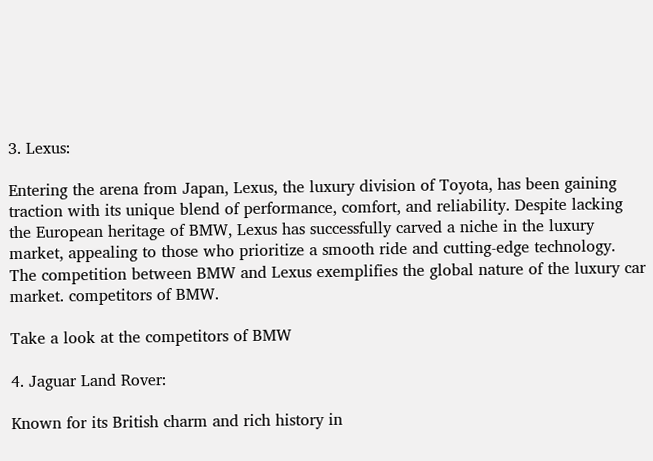3. Lexus:

Entering the arena from Japan, Lexus, the luxury division of Toyota, has been gaining traction with its unique blend of performance, comfort, and reliability. Despite lacking the European heritage of BMW, Lexus has successfully carved a niche in the luxury market, appealing to those who prioritize a smooth ride and cutting-edge technology. The competition between BMW and Lexus exemplifies the global nature of the luxury car market. competitors of BMW.

Take a look at the competitors of BMW

4. Jaguar Land Rover:

Known for its British charm and rich history in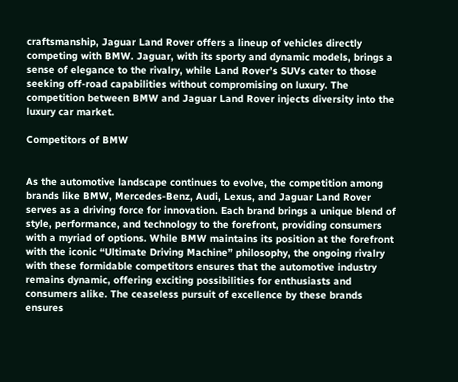craftsmanship, Jaguar Land Rover offers a lineup of vehicles directly competing with BMW. Jaguar, with its sporty and dynamic models, brings a sense of elegance to the rivalry, while Land Rover’s SUVs cater to those seeking off-road capabilities without compromising on luxury. The competition between BMW and Jaguar Land Rover injects diversity into the luxury car market.

Competitors of BMW


As the automotive landscape continues to evolve, the competition among brands like BMW, Mercedes-Benz, Audi, Lexus, and Jaguar Land Rover serves as a driving force for innovation. Each brand brings a unique blend of style, performance, and technology to the forefront, providing consumers with a myriad of options. While BMW maintains its position at the forefront with the iconic “Ultimate Driving Machine” philosophy, the ongoing rivalry with these formidable competitors ensures that the automotive industry remains dynamic, offering exciting possibilities for enthusiasts and consumers alike. The ceaseless pursuit of excellence by these brands ensures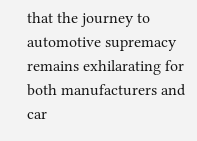that the journey to automotive supremacy remains exhilarating for both manufacturers and car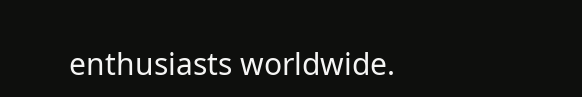enthusiasts worldwide.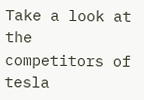Take a look at the competitors of tesla